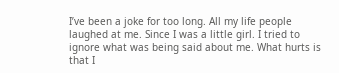I’ve been a joke for too long. All my life people laughed at me. Since I was a little girl. I tried to ignore what was being said about me. What hurts is that I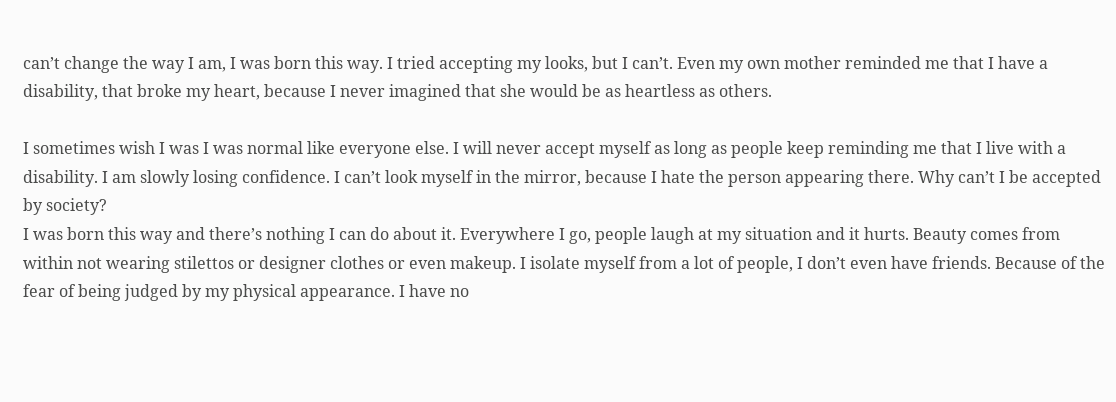can’t change the way I am, I was born this way. I tried accepting my looks, but I can’t. Even my own mother reminded me that I have a disability, that broke my heart, because I never imagined that she would be as heartless as others.

I sometimes wish I was I was normal like everyone else. I will never accept myself as long as people keep reminding me that I live with a disability. I am slowly losing confidence. I can’t look myself in the mirror, because I hate the person appearing there. Why can’t I be accepted by society?
I was born this way and there’s nothing I can do about it. Everywhere I go, people laugh at my situation and it hurts. Beauty comes from within not wearing stilettos or designer clothes or even makeup. I isolate myself from a lot of people, I don’t even have friends. Because of the fear of being judged by my physical appearance. I have no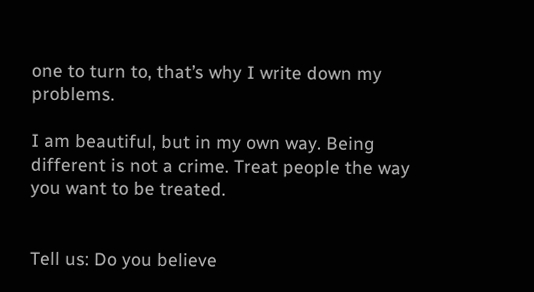one to turn to, that’s why I write down my problems.

I am beautiful, but in my own way. Being different is not a crime. Treat people the way you want to be treated.


Tell us: Do you believe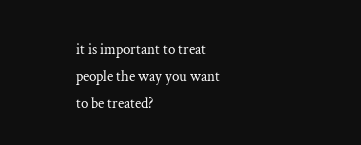it is important to treat people the way you want to be treated?